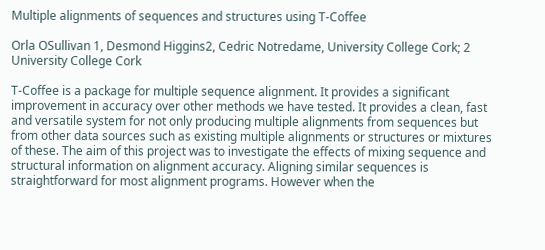Multiple alignments of sequences and structures using T-Coffee

Orla OSullivan 1, Desmond Higgins2, Cedric Notredame, University College Cork; 2 University College Cork

T-Coffee is a package for multiple sequence alignment. It provides a significant improvement in accuracy over other methods we have tested. It provides a clean, fast and versatile system for not only producing multiple alignments from sequences but from other data sources such as existing multiple alignments or structures or mixtures of these. The aim of this project was to investigate the effects of mixing sequence and structural information on alignment accuracy. Aligning similar sequences is straightforward for most alignment programs. However when the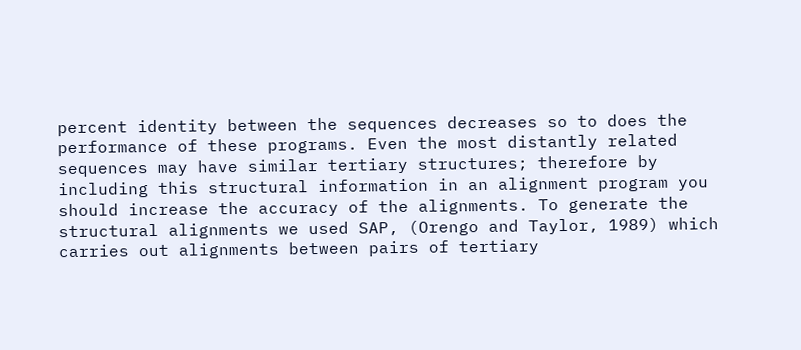percent identity between the sequences decreases so to does the performance of these programs. Even the most distantly related sequences may have similar tertiary structures; therefore by including this structural information in an alignment program you should increase the accuracy of the alignments. To generate the structural alignments we used SAP, (Orengo and Taylor, 1989) which carries out alignments between pairs of tertiary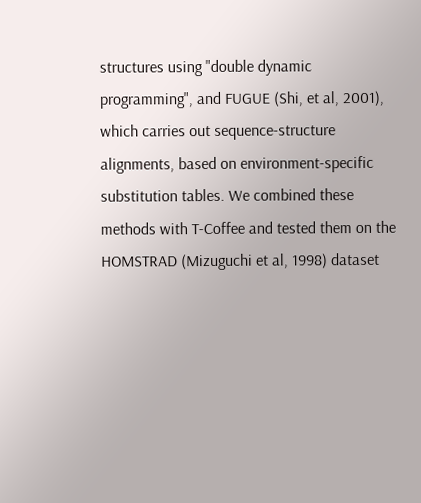structures using "double dynamic programming", and FUGUE (Shi, et al, 2001), which carries out sequence-structure alignments, based on environment-specific substitution tables. We combined these methods with T-Coffee and tested them on the HOMSTRAD (Mizuguchi et al, 1998) dataset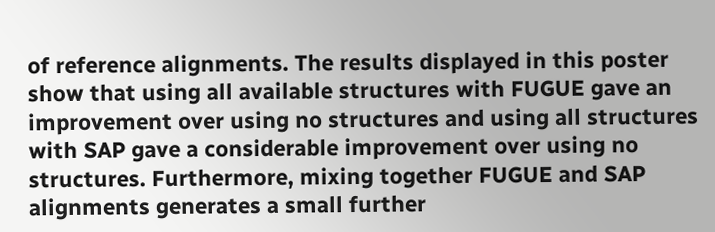of reference alignments. The results displayed in this poster show that using all available structures with FUGUE gave an improvement over using no structures and using all structures with SAP gave a considerable improvement over using no structures. Furthermore, mixing together FUGUE and SAP alignments generates a small further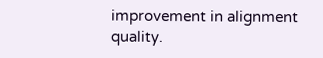improvement in alignment quality.